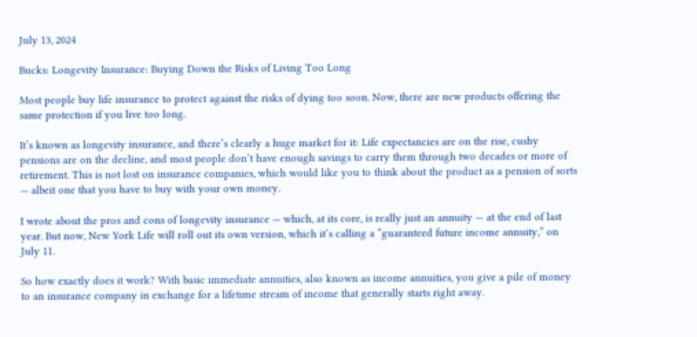July 13, 2024

Bucks: Longevity Insurance: Buying Down the Risks of Living Too Long

Most people buy life insurance to protect against the risks of dying too soon. Now, there are new products offering the same protection if you live too long.

It’s known as longevity insurance, and there’s clearly a huge market for it: Life expectancies are on the rise, cushy pensions are on the decline, and most people don’t have enough savings to carry them through two decades or more of retirement. This is not lost on insurance companies, which would like you to think about the product as a pension of sorts — albeit one that you have to buy with your own money.

I wrote about the pros and cons of longevity insurance — which, at its core, is really just an annuity — at the end of last year. But now, New York Life will roll out its own version, which it’s calling a “guaranteed future income annuity,” on July 11.

So how exactly does it work? With basic immediate annuities, also known as income annuities, you give a pile of money to an insurance company in exchange for a lifetime stream of income that generally starts right away.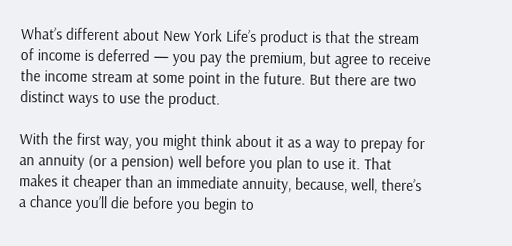What’s different about New York Life’s product is that the stream of income is deferred — you pay the premium, but agree to receive the income stream at some point in the future. But there are two distinct ways to use the product.

With the first way, you might think about it as a way to prepay for an annuity (or a pension) well before you plan to use it. That makes it cheaper than an immediate annuity, because, well, there’s a chance you’ll die before you begin to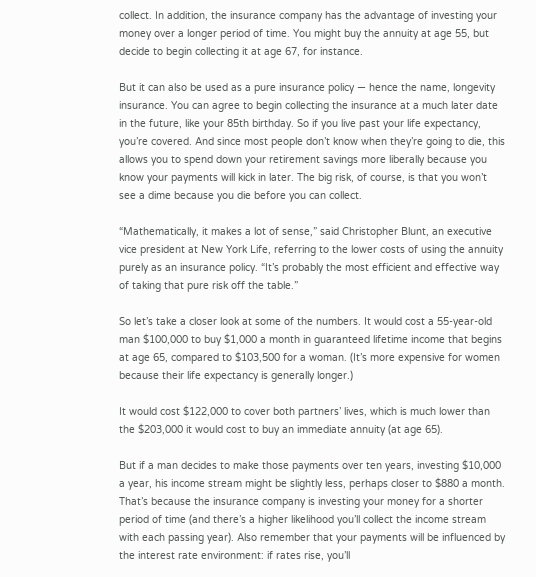collect. In addition, the insurance company has the advantage of investing your money over a longer period of time. You might buy the annuity at age 55, but decide to begin collecting it at age 67, for instance.

But it can also be used as a pure insurance policy — hence the name, longevity insurance. You can agree to begin collecting the insurance at a much later date in the future, like your 85th birthday. So if you live past your life expectancy, you’re covered. And since most people don’t know when they’re going to die, this allows you to spend down your retirement savings more liberally because you know your payments will kick in later. The big risk, of course, is that you won’t see a dime because you die before you can collect.

“Mathematically, it makes a lot of sense,” said Christopher Blunt, an executive vice president at New York Life, referring to the lower costs of using the annuity purely as an insurance policy. “It’s probably the most efficient and effective way of taking that pure risk off the table.”

So let’s take a closer look at some of the numbers. It would cost a 55-year-old man $100,000 to buy $1,000 a month in guaranteed lifetime income that begins at age 65, compared to $103,500 for a woman. (It’s more expensive for women because their life expectancy is generally longer.)

It would cost $122,000 to cover both partners’ lives, which is much lower than the $203,000 it would cost to buy an immediate annuity (at age 65).

But if a man decides to make those payments over ten years, investing $10,000 a year, his income stream might be slightly less, perhaps closer to $880 a month. That’s because the insurance company is investing your money for a shorter period of time (and there’s a higher likelihood you’ll collect the income stream with each passing year). Also remember that your payments will be influenced by the interest rate environment: if rates rise, you’ll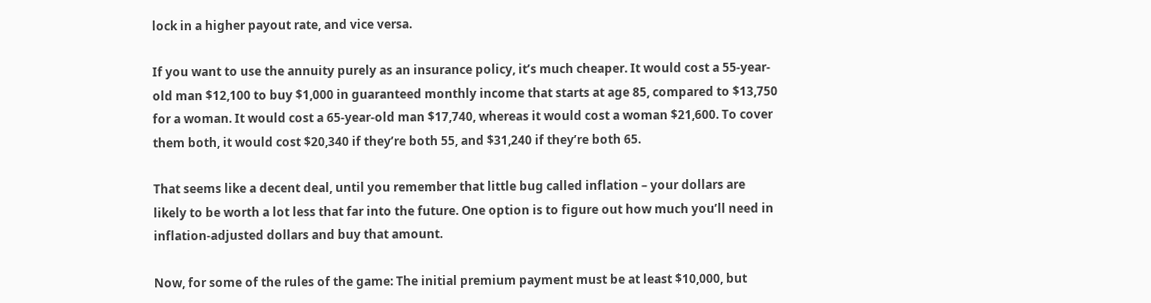lock in a higher payout rate, and vice versa.

If you want to use the annuity purely as an insurance policy, it’s much cheaper. It would cost a 55-year-old man $12,100 to buy $1,000 in guaranteed monthly income that starts at age 85, compared to $13,750 for a woman. It would cost a 65-year-old man $17,740, whereas it would cost a woman $21,600. To cover them both, it would cost $20,340 if they’re both 55, and $31,240 if they’re both 65.

That seems like a decent deal, until you remember that little bug called inflation – your dollars are likely to be worth a lot less that far into the future. One option is to figure out how much you’ll need in inflation-adjusted dollars and buy that amount.

Now, for some of the rules of the game: The initial premium payment must be at least $10,000, but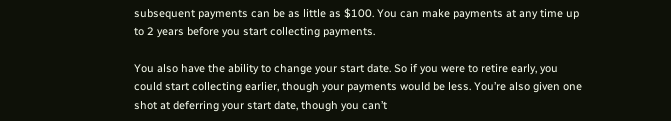subsequent payments can be as little as $100. You can make payments at any time up to 2 years before you start collecting payments.

You also have the ability to change your start date. So if you were to retire early, you could start collecting earlier, though your payments would be less. You’re also given one shot at deferring your start date, though you can’t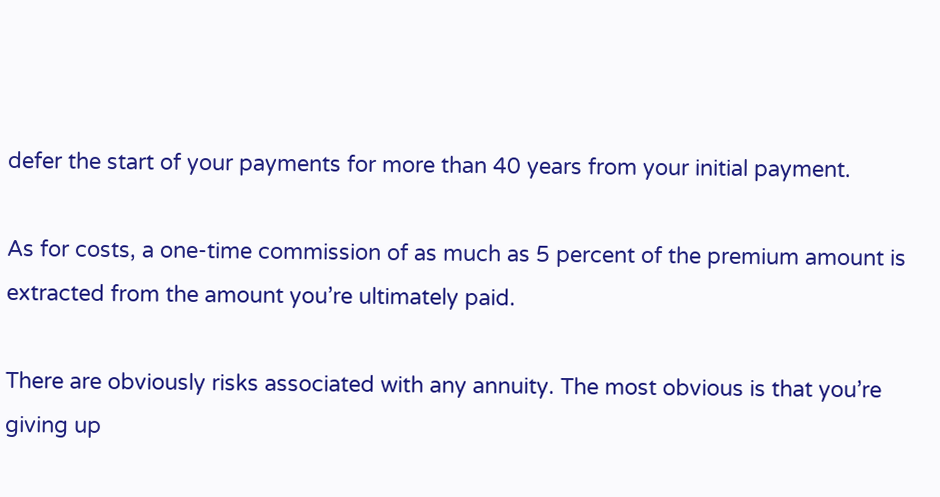defer the start of your payments for more than 40 years from your initial payment.

As for costs, a one-time commission of as much as 5 percent of the premium amount is extracted from the amount you’re ultimately paid.

There are obviously risks associated with any annuity. The most obvious is that you’re giving up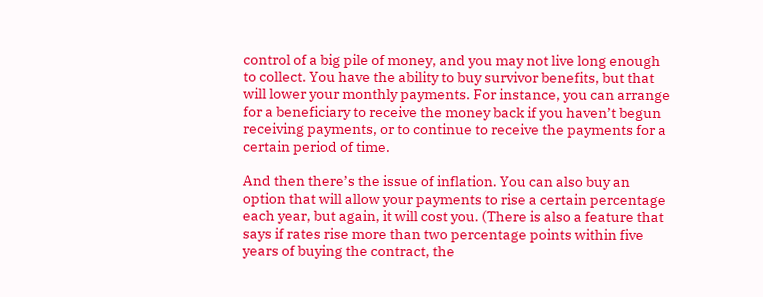control of a big pile of money, and you may not live long enough to collect. You have the ability to buy survivor benefits, but that will lower your monthly payments. For instance, you can arrange for a beneficiary to receive the money back if you haven’t begun receiving payments, or to continue to receive the payments for a certain period of time.

And then there’s the issue of inflation. You can also buy an option that will allow your payments to rise a certain percentage each year, but again, it will cost you. (There is also a feature that says if rates rise more than two percentage points within five years of buying the contract, the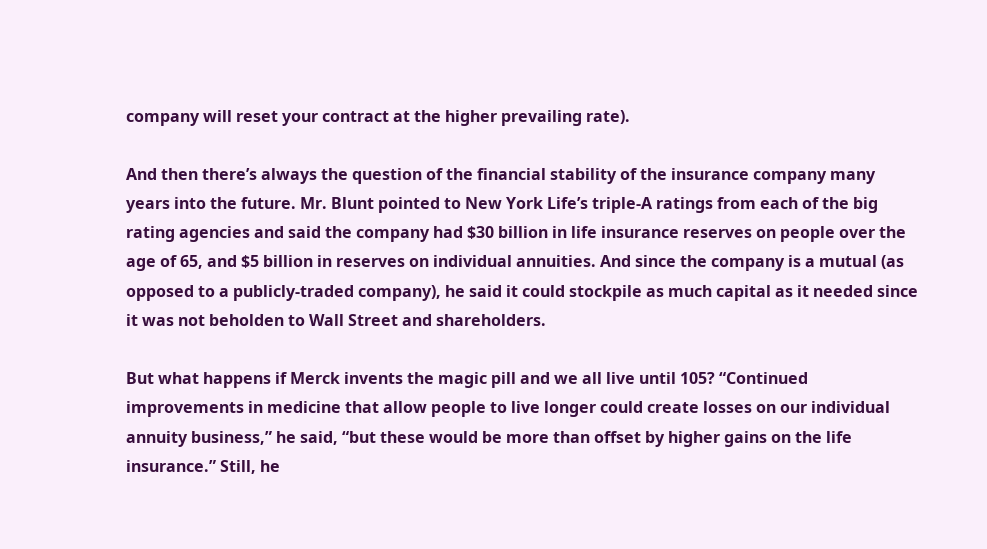company will reset your contract at the higher prevailing rate).

And then there’s always the question of the financial stability of the insurance company many years into the future. Mr. Blunt pointed to New York Life’s triple-A ratings from each of the big rating agencies and said the company had $30 billion in life insurance reserves on people over the age of 65, and $5 billion in reserves on individual annuities. And since the company is a mutual (as opposed to a publicly-traded company), he said it could stockpile as much capital as it needed since it was not beholden to Wall Street and shareholders.

But what happens if Merck invents the magic pill and we all live until 105? “Continued improvements in medicine that allow people to live longer could create losses on our individual annuity business,” he said, “but these would be more than offset by higher gains on the life insurance.” Still, he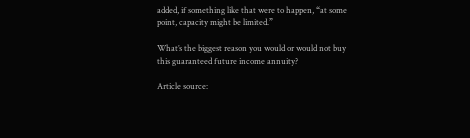added, if something like that were to happen, “at some point, capacity might be limited.”

What’s the biggest reason you would or would not buy this guaranteed future income annuity?

Article source: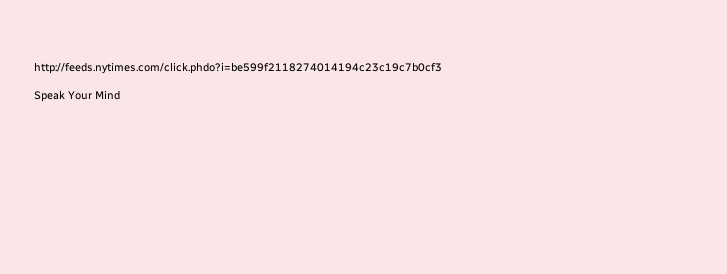http://feeds.nytimes.com/click.phdo?i=be599f2118274014194c23c19c7b0cf3

Speak Your Mind